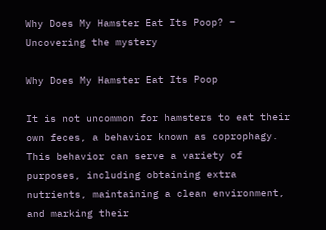Why Does My Hamster Eat Its Poop? – Uncovering the mystery

Why Does My Hamster Eat Its Poop

It is not uncommon for hamsters to eat their own feces, a behavior known as coprophagy. This behavior can serve a variety of purposes, including obtaining extra nutrients, maintaining a clean environment, and marking their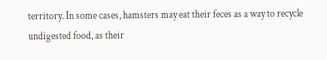territory. In some cases, hamsters may eat their feces as a way to recycle undigested food, as their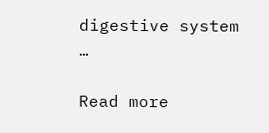digestive system …

Read more